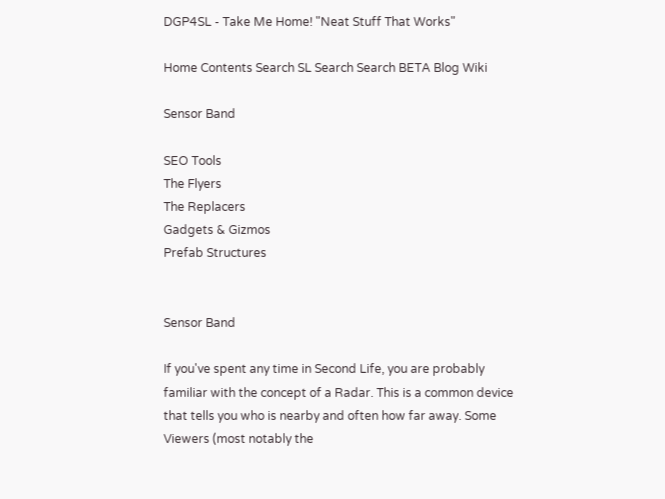DGP4SL - Take Me Home! "Neat Stuff That Works"

Home Contents Search SL Search Search BETA Blog Wiki

Sensor Band

SEO Tools
The Flyers
The Replacers
Gadgets & Gizmos
Prefab Structures


Sensor Band

If you've spent any time in Second Life, you are probably familiar with the concept of a Radar. This is a common device that tells you who is nearby and often how far away. Some Viewers (most notably the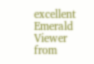excellent Emerald Viewer from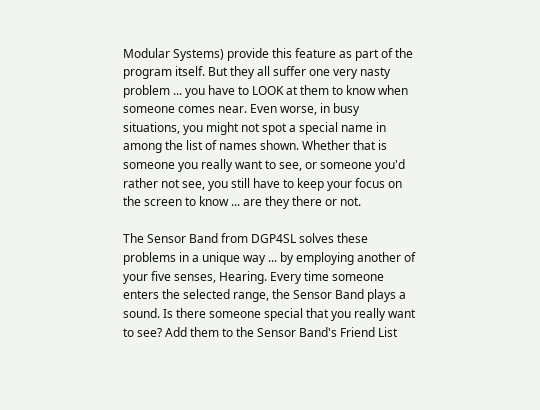Modular Systems) provide this feature as part of the program itself. But they all suffer one very nasty problem ... you have to LOOK at them to know when someone comes near. Even worse, in busy situations, you might not spot a special name in among the list of names shown. Whether that is someone you really want to see, or someone you'd rather not see, you still have to keep your focus on the screen to know ... are they there or not.

The Sensor Band from DGP4SL solves these problems in a unique way ... by employing another of your five senses, Hearing. Every time someone enters the selected range, the Sensor Band plays a sound. Is there someone special that you really want to see? Add them to the Sensor Band's Friend List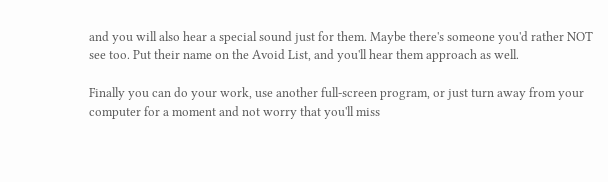and you will also hear a special sound just for them. Maybe there's someone you'd rather NOT see too. Put their name on the Avoid List, and you'll hear them approach as well.

Finally you can do your work, use another full-screen program, or just turn away from your computer for a moment and not worry that you'll miss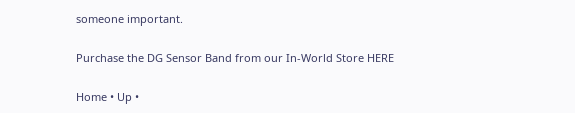someone important.

Purchase the DG Sensor Band from our In-World Store HERE

Home • Up •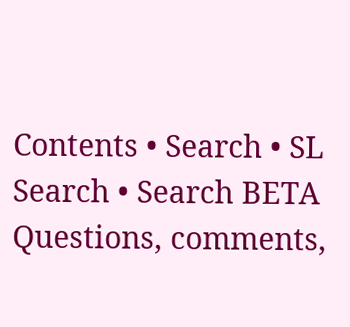Contents • Search • SL Search • Search BETA
Questions, comments,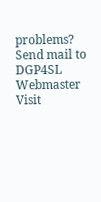problems?
Send mail to
DGP4SL Webmaster
Visit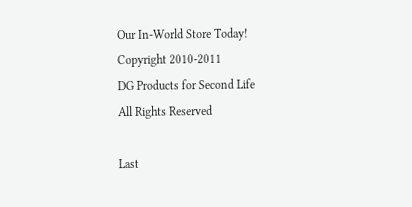Our In-World Store Today!
Copyright 2010-2011
DG Products for Second Life
All Rights Reserved

Last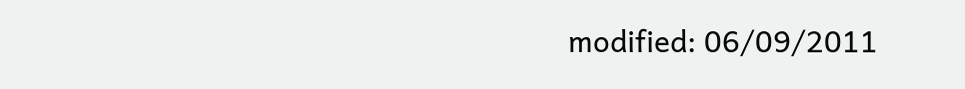modified: 06/09/2011